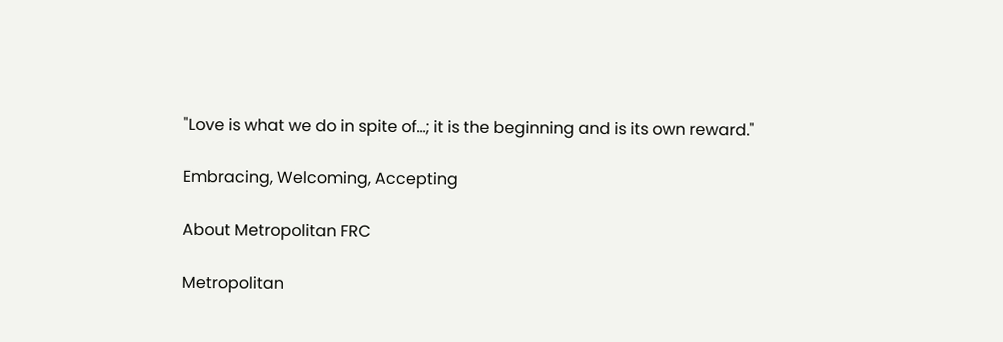"Love is what we do in spite of…; it is the beginning and is its own reward."

Embracing, Welcoming, Accepting

About Metropolitan FRC

Metropolitan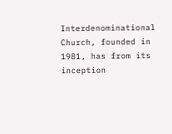Interdenominational Church, founded in 1981, has from its inception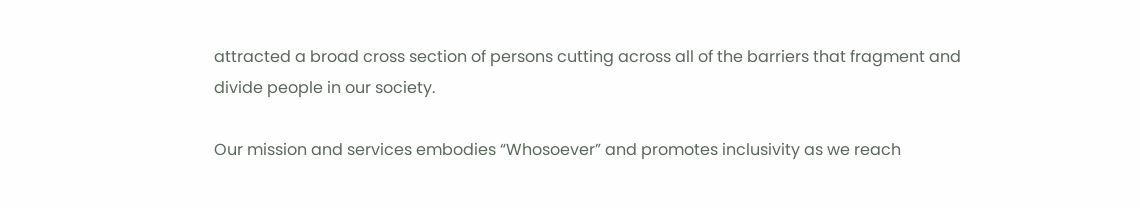attracted a broad cross section of persons cutting across all of the barriers that fragment and divide people in our society.

Our mission and services embodies “Whosoever” and promotes inclusivity as we reach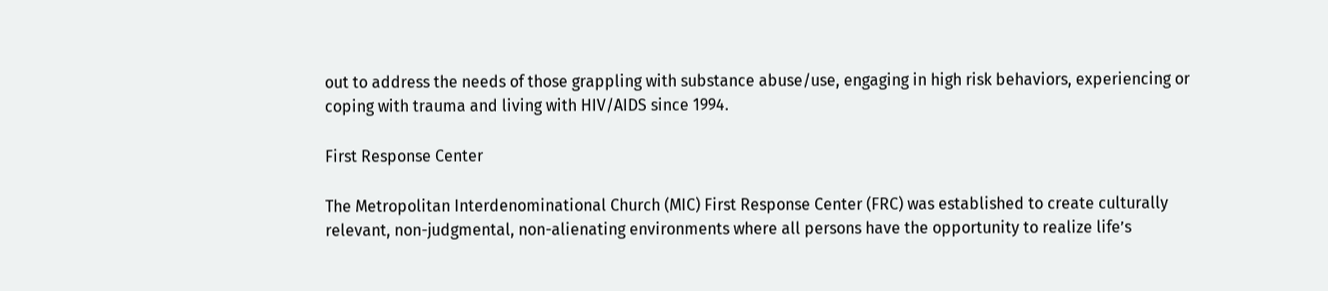out to address the needs of those grappling with substance abuse/use, engaging in high risk behaviors, experiencing or coping with trauma and living with HIV/AIDS since 1994.

First Response Center

The Metropolitan Interdenominational Church (MIC) First Response Center (FRC) was established to create culturally relevant, non-judgmental, non-alienating environments where all persons have the opportunity to realize life’s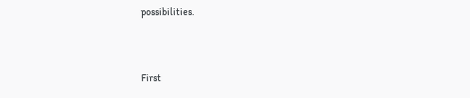possibilities.


First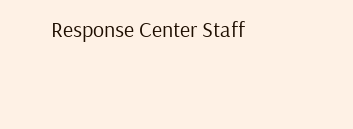Response Center Staff